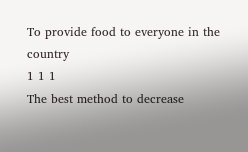To provide food to everyone in the country
1 1 1
The best method to decrease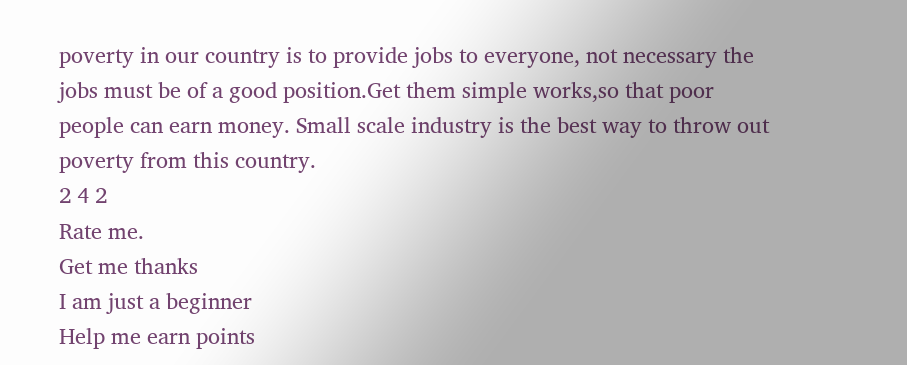poverty in our country is to provide jobs to everyone, not necessary the jobs must be of a good position.Get them simple works,so that poor people can earn money. Small scale industry is the best way to throw out poverty from this country.
2 4 2
Rate me.
Get me thanks
I am just a beginner
Help me earn points